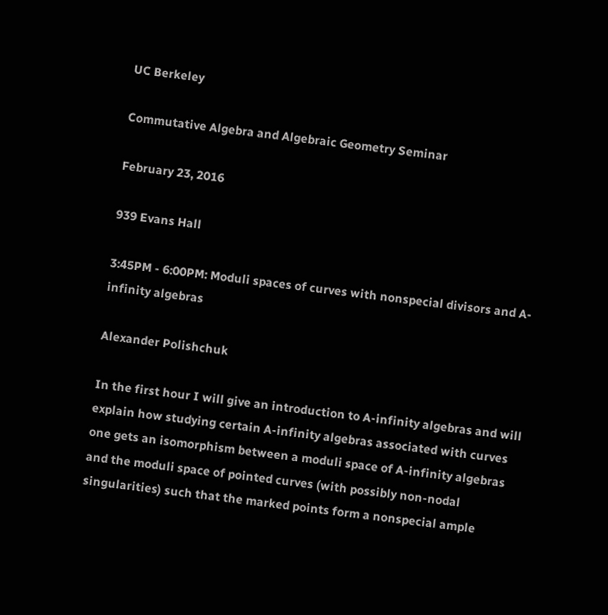UC Berkeley

Commutative Algebra and Algebraic Geometry Seminar

February 23, 2016

939 Evans Hall

3:45PM - 6:00PM: Moduli spaces of curves with nonspecial divisors and A-infinity algebras

Alexander Polishchuk

In the first hour I will give an introduction to A-infinity algebras and will explain how studying certain A-infinity algebras associated with curves one gets an isomorphism between a moduli space of A-infinity algebras and the moduli space of pointed curves (with possibly non-nodal singularities) such that the marked points form a nonspecial ample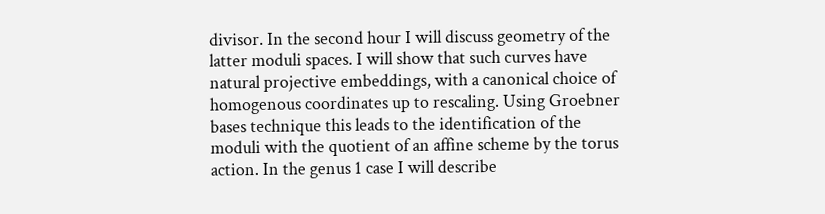divisor. In the second hour I will discuss geometry of the latter moduli spaces. I will show that such curves have natural projective embeddings, with a canonical choice of homogenous coordinates up to rescaling. Using Groebner bases technique this leads to the identification of the moduli with the quotient of an affine scheme by the torus action. In the genus 1 case I will describe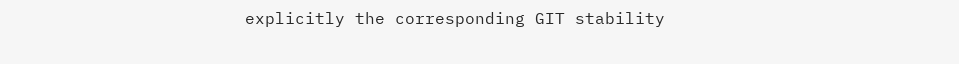explicitly the corresponding GIT stability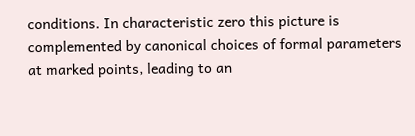conditions. In characteristic zero this picture is complemented by canonical choices of formal parameters at marked points, leading to an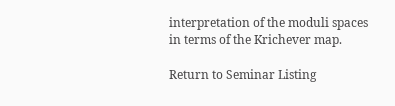interpretation of the moduli spaces in terms of the Krichever map.

Return to Seminar Listing